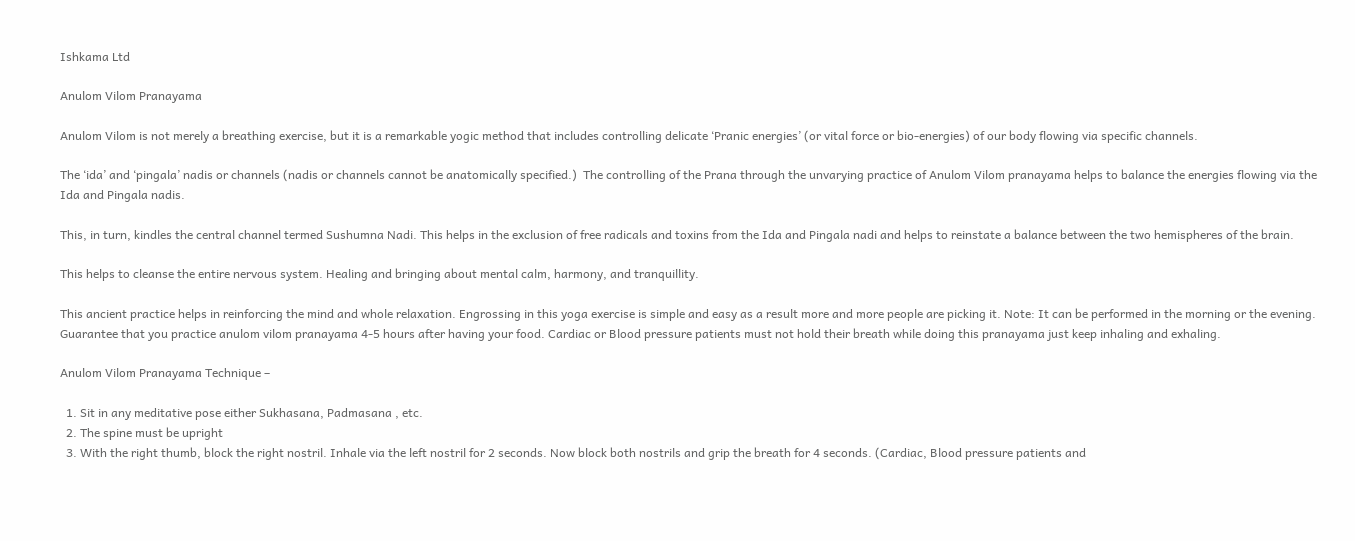Ishkama Ltd

Anulom Vilom Pranayama

Anulom Vilom is not merely a breathing exercise, but it is a remarkable yogic method that includes controlling delicate ‘Pranic energies’ (or vital force or bio-energies) of our body flowing via specific channels.

The ‘ida’ and ‘pingala’ nadis or channels (nadis or channels cannot be anatomically specified.)  The controlling of the Prana through the unvarying practice of Anulom Vilom pranayama helps to balance the energies flowing via the Ida and Pingala nadis.

This, in turn, kindles the central channel termed Sushumna Nadi. This helps in the exclusion of free radicals and toxins from the Ida and Pingala nadi and helps to reinstate a balance between the two hemispheres of the brain.

This helps to cleanse the entire nervous system. Healing and bringing about mental calm, harmony, and tranquillity.

This ancient practice helps in reinforcing the mind and whole relaxation. Engrossing in this yoga exercise is simple and easy as a result more and more people are picking it. Note: It can be performed in the morning or the evening. Guarantee that you practice anulom vilom pranayama 4-5 hours after having your food. Cardiac or Blood pressure patients must not hold their breath while doing this pranayama just keep inhaling and exhaling.

Anulom Vilom Pranayama Technique –

  1. Sit in any meditative pose either Sukhasana, Padmasana , etc.
  2. The spine must be upright
  3. With the right thumb, block the right nostril. Inhale via the left nostril for 2 seconds. Now block both nostrils and grip the breath for 4 seconds. (Cardiac, Blood pressure patients and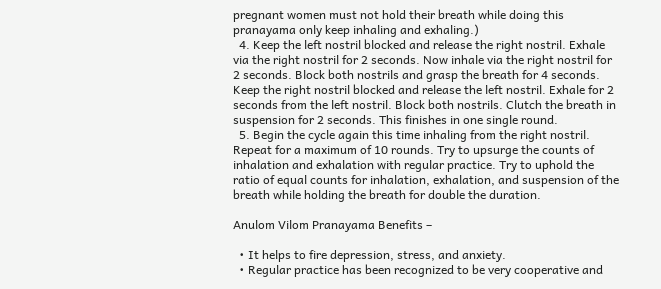pregnant women must not hold their breath while doing this pranayama only keep inhaling and exhaling.)
  4. Keep the left nostril blocked and release the right nostril. Exhale via the right nostril for 2 seconds. Now inhale via the right nostril for 2 seconds. Block both nostrils and grasp the breath for 4 seconds. Keep the right nostril blocked and release the left nostril. Exhale for 2 seconds from the left nostril. Block both nostrils. Clutch the breath in suspension for 2 seconds. This finishes in one single round.
  5. Begin the cycle again this time inhaling from the right nostril. Repeat for a maximum of 10 rounds. Try to upsurge the counts of inhalation and exhalation with regular practice. Try to uphold the ratio of equal counts for inhalation, exhalation, and suspension of the breath while holding the breath for double the duration.

Anulom Vilom Pranayama Benefits –

  • It helps to fire depression, stress, and anxiety.
  • Regular practice has been recognized to be very cooperative and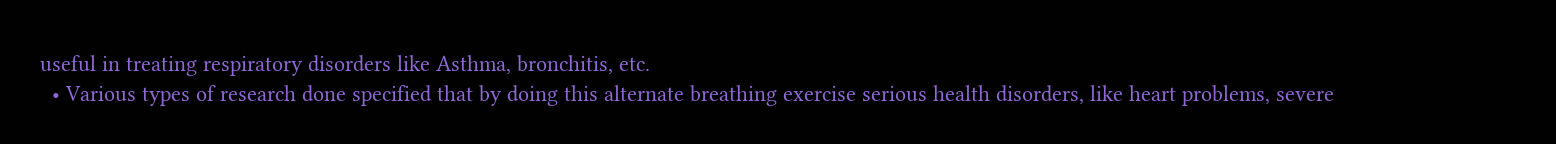useful in treating respiratory disorders like Asthma, bronchitis, etc.
  • Various types of research done specified that by doing this alternate breathing exercise serious health disorders, like heart problems, severe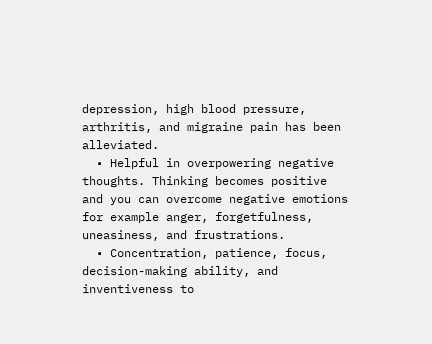depression, high blood pressure, arthritis, and migraine pain has been alleviated.
  • Helpful in overpowering negative thoughts. Thinking becomes positive and you can overcome negative emotions for example anger, forgetfulness, uneasiness, and frustrations.
  • Concentration, patience, focus, decision-making ability, and inventiveness to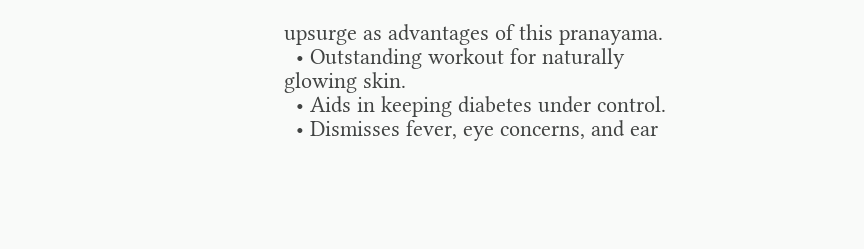upsurge as advantages of this pranayama.
  • Outstanding workout for naturally glowing skin.
  • Aids in keeping diabetes under control.
  • Dismisses fever, eye concerns, and ear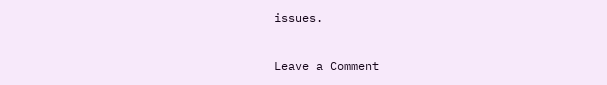issues.

Leave a Comment